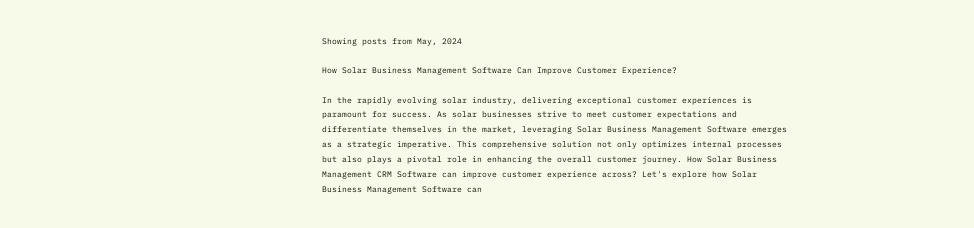Showing posts from May, 2024

How Solar Business Management Software Can Improve Customer Experience?

In the rapidly evolving solar industry, delivering exceptional customer experiences is paramount for success. As solar businesses strive to meet customer expectations and differentiate themselves in the market, leveraging Solar Business Management Software emerges as a strategic imperative. This comprehensive solution not only optimizes internal processes but also plays a pivotal role in enhancing the overall customer journey. How Solar Business Management CRM Software can improve customer experience across? Let's explore how Solar Business Management Software can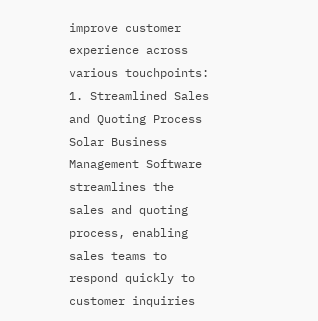improve customer experience across various touchpoints: 1. Streamlined Sales and Quoting Process Solar Business Management Software streamlines the sales and quoting process, enabling sales teams to respond quickly to customer inquiries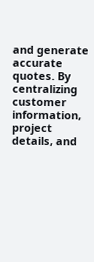and generate accurate quotes. By centralizing customer information, project details, and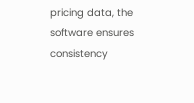pricing data, the software ensures consistency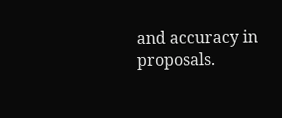and accuracy in proposals.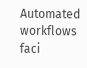Automated workflows faci